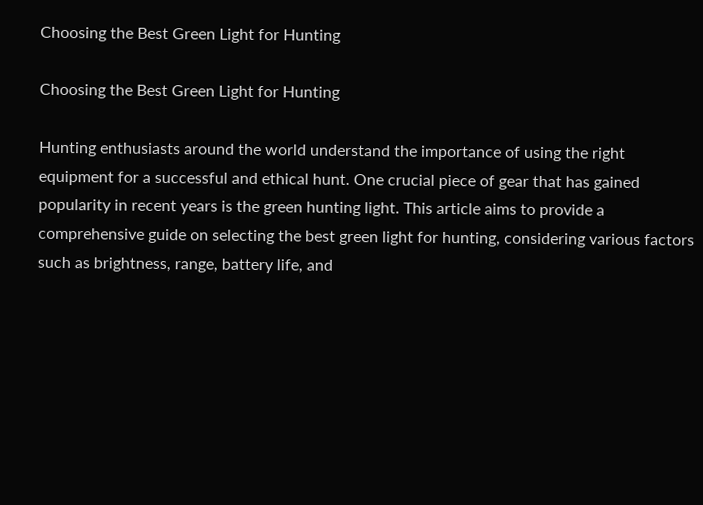Choosing the Best Green Light for Hunting

Choosing the Best Green Light for Hunting

Hunting enthusiasts around the world understand the importance of using the right equipment for a successful and ethical hunt. One crucial piece of gear that has gained popularity in recent years is the green hunting light. This article aims to provide a comprehensive guide on selecting the best green light for hunting, considering various factors such as brightness, range, battery life, and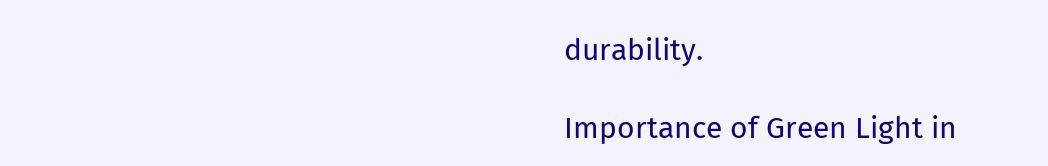durability.

Importance of Green Light in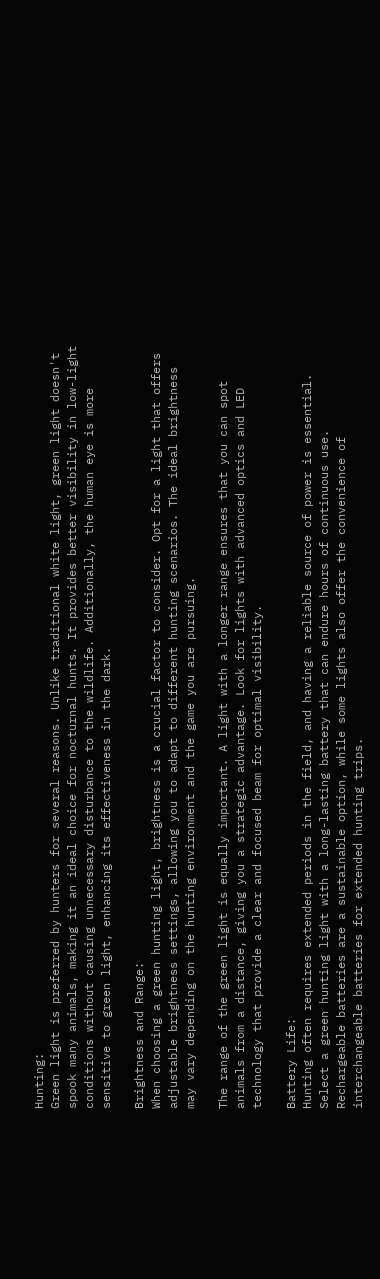Hunting:
Green light is preferred by hunters for several reasons. Unlike traditional white light, green light doesn't spook many animals, making it an ideal choice for nocturnal hunts. It provides better visibility in low-light conditions without causing unnecessary disturbance to the wildlife. Additionally, the human eye is more sensitive to green light, enhancing its effectiveness in the dark.

Brightness and Range:
When choosing a green hunting light, brightness is a crucial factor to consider. Opt for a light that offers adjustable brightness settings, allowing you to adapt to different hunting scenarios. The ideal brightness may vary depending on the hunting environment and the game you are pursuing.

The range of the green light is equally important. A light with a longer range ensures that you can spot animals from a distance, giving you a strategic advantage. Look for lights with advanced optics and LED technology that provide a clear and focused beam for optimal visibility.

Battery Life:
Hunting often requires extended periods in the field, and having a reliable source of power is essential. Select a green hunting light with a long-lasting battery that can endure hours of continuous use. Rechargeable batteries are a sustainable option, while some lights also offer the convenience of interchangeable batteries for extended hunting trips.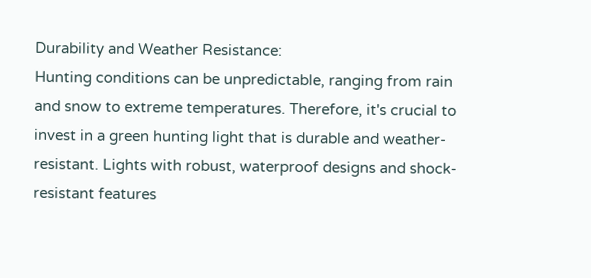Durability and Weather Resistance:
Hunting conditions can be unpredictable, ranging from rain and snow to extreme temperatures. Therefore, it's crucial to invest in a green hunting light that is durable and weather-resistant. Lights with robust, waterproof designs and shock-resistant features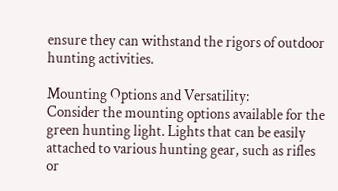ensure they can withstand the rigors of outdoor hunting activities.

Mounting Options and Versatility:
Consider the mounting options available for the green hunting light. Lights that can be easily attached to various hunting gear, such as rifles or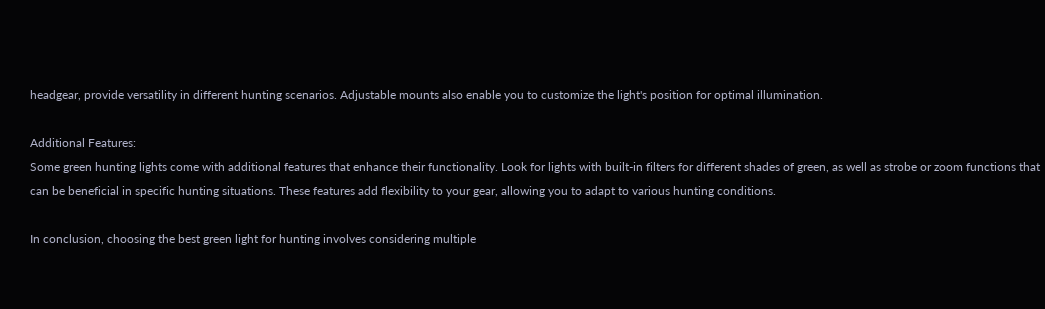headgear, provide versatility in different hunting scenarios. Adjustable mounts also enable you to customize the light's position for optimal illumination.

Additional Features:
Some green hunting lights come with additional features that enhance their functionality. Look for lights with built-in filters for different shades of green, as well as strobe or zoom functions that can be beneficial in specific hunting situations. These features add flexibility to your gear, allowing you to adapt to various hunting conditions.

In conclusion, choosing the best green light for hunting involves considering multiple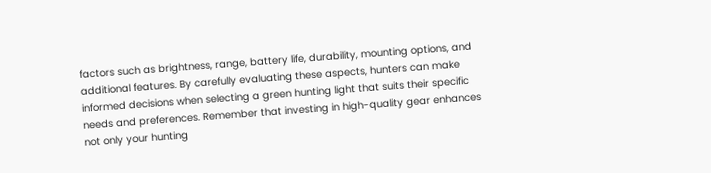factors such as brightness, range, battery life, durability, mounting options, and additional features. By carefully evaluating these aspects, hunters can make informed decisions when selecting a green hunting light that suits their specific needs and preferences. Remember that investing in high-quality gear enhances not only your hunting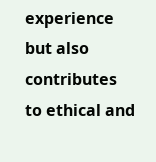experience but also contributes to ethical and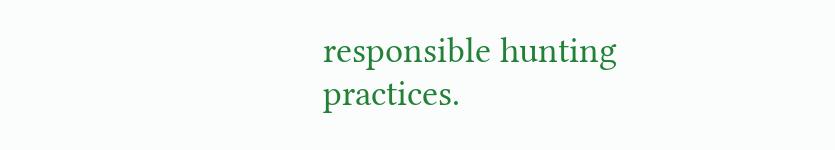responsible hunting practices.